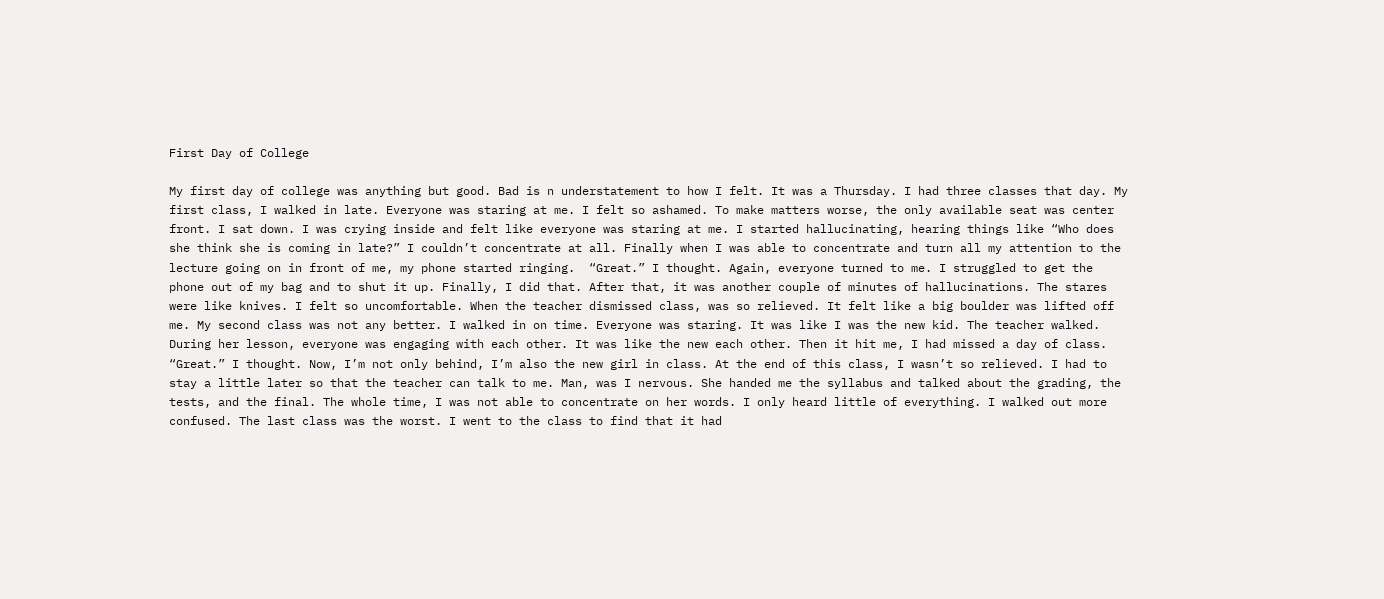First Day of College

My first day of college was anything but good. Bad is n understatement to how I felt. It was a Thursday. I had three classes that day. My first class, I walked in late. Everyone was staring at me. I felt so ashamed. To make matters worse, the only available seat was center front. I sat down. I was crying inside and felt like everyone was staring at me. I started hallucinating, hearing things like “Who does she think she is coming in late?” I couldn’t concentrate at all. Finally when I was able to concentrate and turn all my attention to the lecture going on in front of me, my phone started ringing.  “Great.” I thought. Again, everyone turned to me. I struggled to get the phone out of my bag and to shut it up. Finally, I did that. After that, it was another couple of minutes of hallucinations. The stares were like knives. I felt so uncomfortable. When the teacher dismissed class, was so relieved. It felt like a big boulder was lifted off me. My second class was not any better. I walked in on time. Everyone was staring. It was like I was the new kid. The teacher walked. During her lesson, everyone was engaging with each other. It was like the new each other. Then it hit me, I had missed a day of class. “Great.” I thought. Now, I’m not only behind, I’m also the new girl in class. At the end of this class, I wasn’t so relieved. I had to stay a little later so that the teacher can talk to me. Man, was I nervous. She handed me the syllabus and talked about the grading, the tests, and the final. The whole time, I was not able to concentrate on her words. I only heard little of everything. I walked out more confused. The last class was the worst. I went to the class to find that it had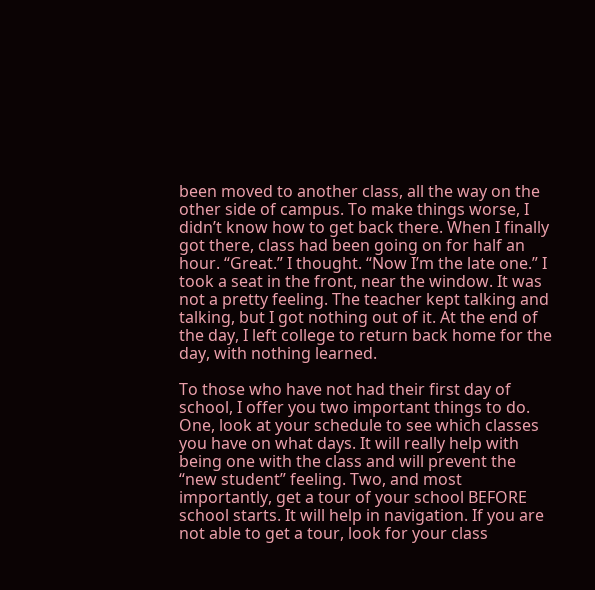been moved to another class, all the way on the other side of campus. To make things worse, I didn’t know how to get back there. When I finally got there, class had been going on for half an hour. “Great.” I thought. “Now I’m the late one.” I took a seat in the front, near the window. It was not a pretty feeling. The teacher kept talking and talking, but I got nothing out of it. At the end of the day, I left college to return back home for the day, with nothing learned.

To those who have not had their first day of school, I offer you two important things to do. One, look at your schedule to see which classes you have on what days. It will really help with being one with the class and will prevent the “new student” feeling. Two, and most importantly, get a tour of your school BEFORE school starts. It will help in navigation. If you are not able to get a tour, look for your class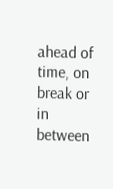ahead of time, on break or in between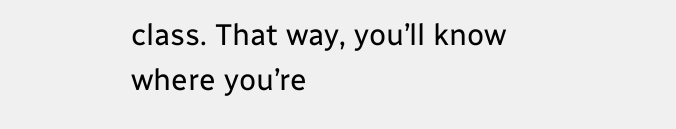class. That way, you’ll know where you’re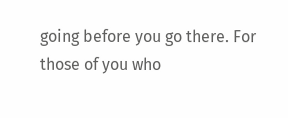going before you go there. For those of you who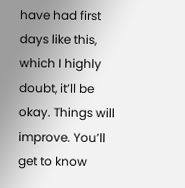have had first days like this, which I highly doubt, it’ll be okay. Things will improve. You’ll get to know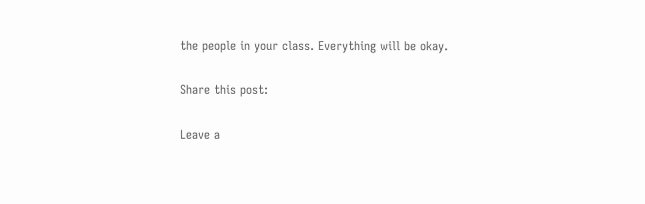the people in your class. Everything will be okay.

Share this post:

Leave a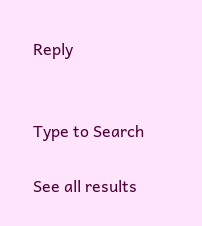Reply


Type to Search

See all results